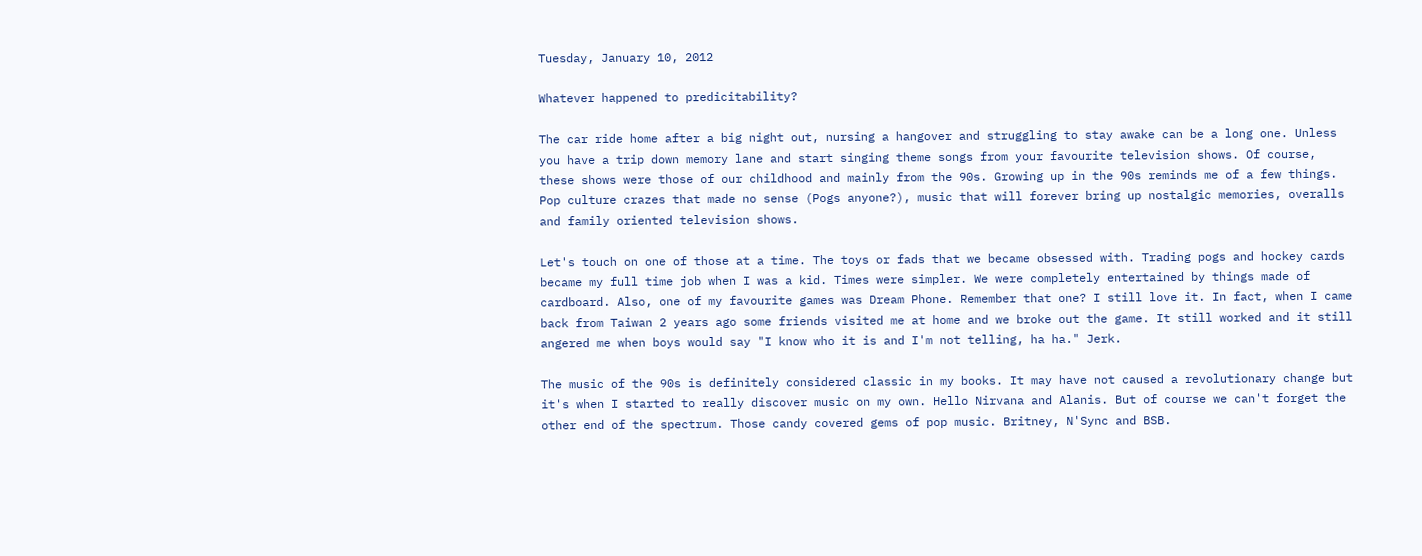Tuesday, January 10, 2012

Whatever happened to predicitability?

The car ride home after a big night out, nursing a hangover and struggling to stay awake can be a long one. Unless you have a trip down memory lane and start singing theme songs from your favourite television shows. Of course, these shows were those of our childhood and mainly from the 90s. Growing up in the 90s reminds me of a few things. Pop culture crazes that made no sense (Pogs anyone?), music that will forever bring up nostalgic memories, overalls and family oriented television shows.

Let's touch on one of those at a time. The toys or fads that we became obsessed with. Trading pogs and hockey cards became my full time job when I was a kid. Times were simpler. We were completely entertained by things made of cardboard. Also, one of my favourite games was Dream Phone. Remember that one? I still love it. In fact, when I came back from Taiwan 2 years ago some friends visited me at home and we broke out the game. It still worked and it still angered me when boys would say "I know who it is and I'm not telling, ha ha." Jerk.

The music of the 90s is definitely considered classic in my books. It may have not caused a revolutionary change but it's when I started to really discover music on my own. Hello Nirvana and Alanis. But of course we can't forget the other end of the spectrum. Those candy covered gems of pop music. Britney, N'Sync and BSB.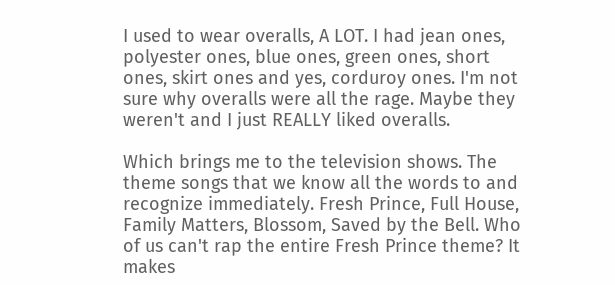I used to wear overalls, A LOT. I had jean ones, polyester ones, blue ones, green ones, short ones, skirt ones and yes, corduroy ones. I'm not sure why overalls were all the rage. Maybe they weren't and I just REALLY liked overalls.

Which brings me to the television shows. The theme songs that we know all the words to and recognize immediately. Fresh Prince, Full House, Family Matters, Blossom, Saved by the Bell. Who of us can't rap the entire Fresh Prince theme? It makes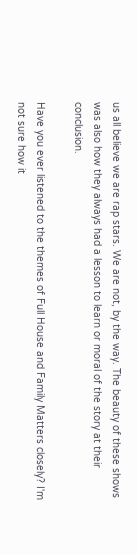us all believe we are rap stars. We are not, by the way. The beauty of these shows was also how they always had a lesson to learn or moral of the story at their conclusion.

Have you ever listened to the themes of Full House and Family Matters closely? I'm not sure how it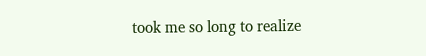took me so long to realize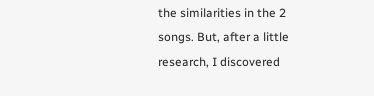the similarities in the 2 songs. But, after a little research, I discovered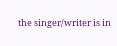the singer/writer is in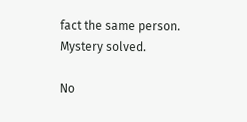fact the same person. Mystery solved.

No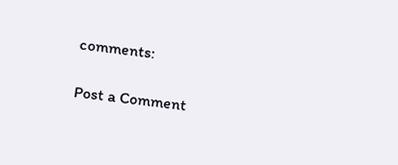comments:

Post a Comment